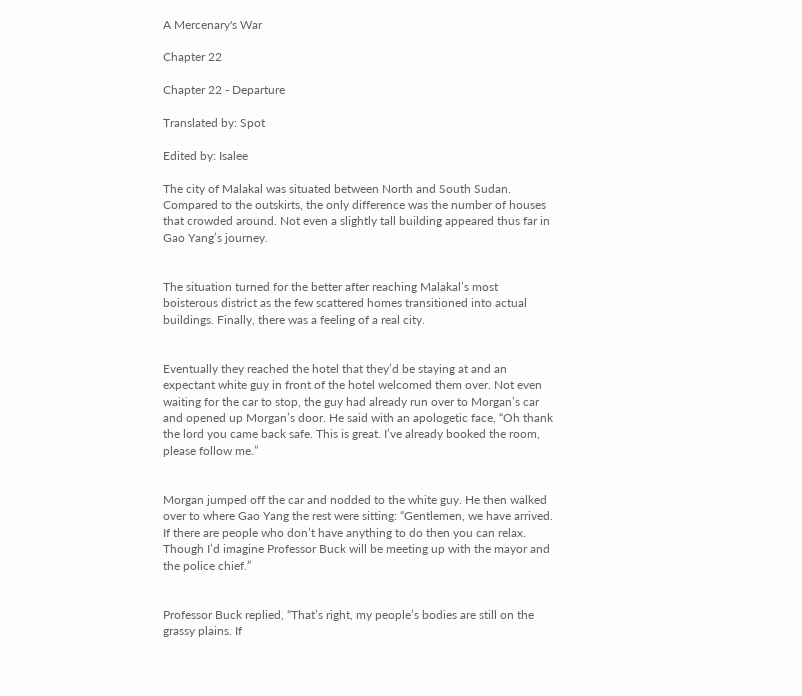A Mercenary's War

Chapter 22

Chapter 22 - Departure

Translated by: Spot

Edited by: Isalee

The city of Malakal was situated between North and South Sudan. Compared to the outskirts, the only difference was the number of houses that crowded around. Not even a slightly tall building appeared thus far in Gao Yang’s journey.


The situation turned for the better after reaching Malakal’s most boisterous district as the few scattered homes transitioned into actual buildings. Finally, there was a feeling of a real city.


Eventually they reached the hotel that they’d be staying at and an expectant white guy in front of the hotel welcomed them over. Not even waiting for the car to stop, the guy had already run over to Morgan’s car and opened up Morgan’s door. He said with an apologetic face, “Oh thank the lord you came back safe. This is great. I’ve already booked the room, please follow me.”


Morgan jumped off the car and nodded to the white guy. He then walked over to where Gao Yang the rest were sitting: “Gentlemen, we have arrived. If there are people who don’t have anything to do then you can relax. Though I’d imagine Professor Buck will be meeting up with the mayor and the police chief.”


Professor Buck replied, “That’s right, my people’s bodies are still on the grassy plains. If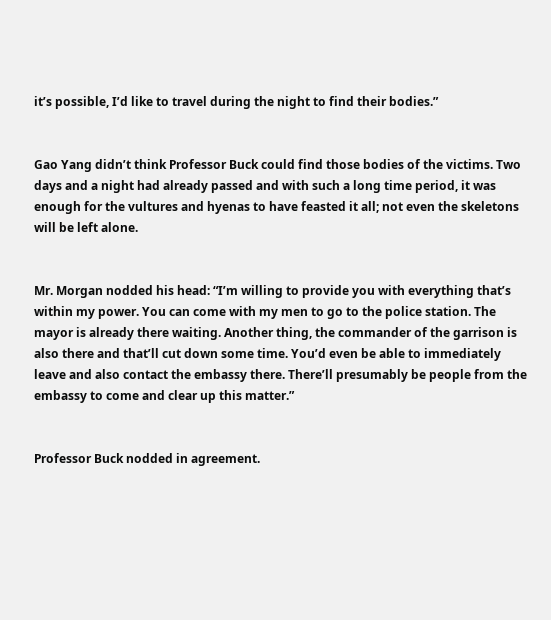it’s possible, I’d like to travel during the night to find their bodies.”


Gao Yang didn’t think Professor Buck could find those bodies of the victims. Two days and a night had already passed and with such a long time period, it was enough for the vultures and hyenas to have feasted it all; not even the skeletons will be left alone.


Mr. Morgan nodded his head: “I’m willing to provide you with everything that’s within my power. You can come with my men to go to the police station. The mayor is already there waiting. Another thing, the commander of the garrison is also there and that’ll cut down some time. You’d even be able to immediately leave and also contact the embassy there. There’ll presumably be people from the embassy to come and clear up this matter.”


Professor Buck nodded in agreement.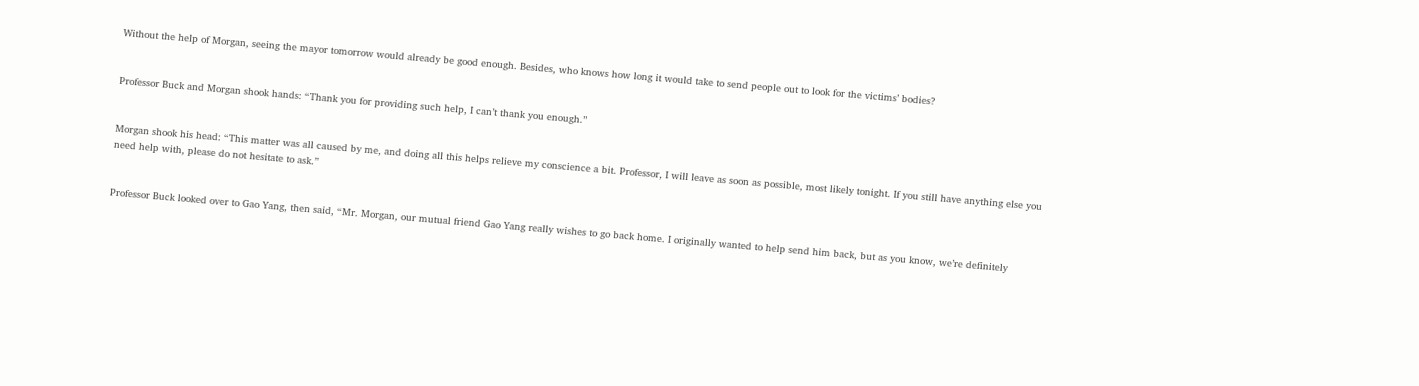Without the help of Morgan, seeing the mayor tomorrow would already be good enough. Besides, who knows how long it would take to send people out to look for the victims’ bodies?


Professor Buck and Morgan shook hands: “Thank you for providing such help, I can’t thank you enough.”


Morgan shook his head: “This matter was all caused by me, and doing all this helps relieve my conscience a bit. Professor, I will leave as soon as possible, most likely tonight. If you still have anything else you need help with, please do not hesitate to ask.”


Professor Buck looked over to Gao Yang, then said, “Mr. Morgan, our mutual friend Gao Yang really wishes to go back home. I originally wanted to help send him back, but as you know, we’re definitely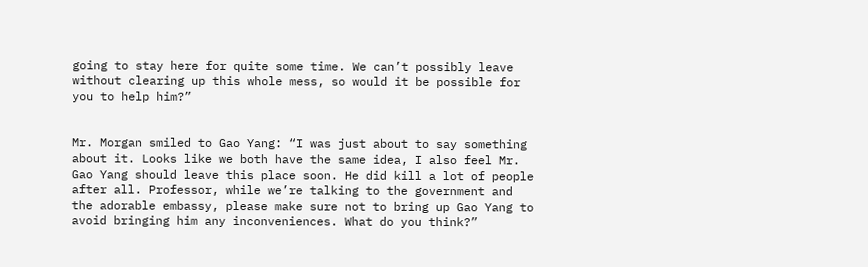going to stay here for quite some time. We can’t possibly leave without clearing up this whole mess, so would it be possible for you to help him?”


Mr. Morgan smiled to Gao Yang: “I was just about to say something about it. Looks like we both have the same idea, I also feel Mr. Gao Yang should leave this place soon. He did kill a lot of people after all. Professor, while we’re talking to the government and the adorable embassy, please make sure not to bring up Gao Yang to avoid bringing him any inconveniences. What do you think?”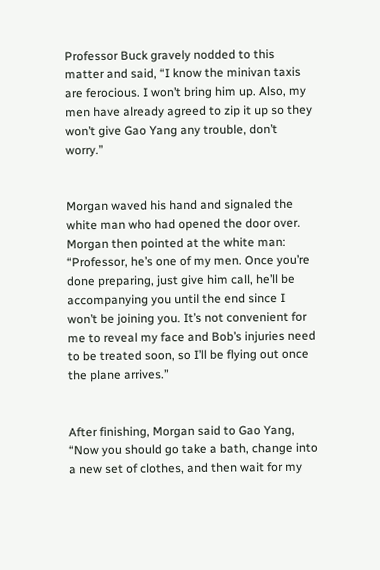Professor Buck gravely nodded to this matter and said, “I know the minivan taxis are ferocious. I won’t bring him up. Also, my men have already agreed to zip it up so they won’t give Gao Yang any trouble, don’t worry.”


Morgan waved his hand and signaled the white man who had opened the door over. Morgan then pointed at the white man: “Professor, he’s one of my men. Once you’re done preparing, just give him call, he’ll be accompanying you until the end since I won’t be joining you. It’s not convenient for me to reveal my face and Bob’s injuries need to be treated soon, so I’ll be flying out once the plane arrives.”


After finishing, Morgan said to Gao Yang, “Now you should go take a bath, change into a new set of clothes, and then wait for my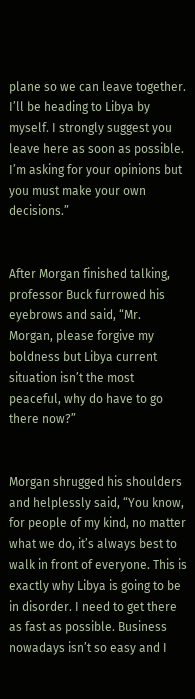plane so we can leave together. I’ll be heading to Libya by myself. I strongly suggest you leave here as soon as possible. I’m asking for your opinions but you must make your own decisions.”


After Morgan finished talking, professor Buck furrowed his eyebrows and said, “Mr. Morgan, please forgive my boldness but Libya current situation isn’t the most peaceful, why do have to go there now?”


Morgan shrugged his shoulders and helplessly said, “You know, for people of my kind, no matter what we do, it’s always best to walk in front of everyone. This is exactly why Libya is going to be in disorder. I need to get there as fast as possible. Business nowadays isn’t so easy and I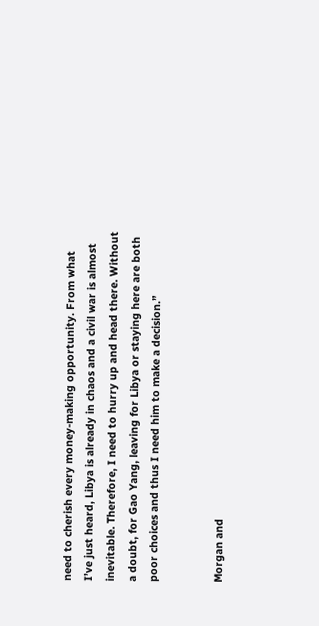need to cherish every money-making opportunity. From what I’ve just heard, Libya is already in chaos and a civil war is almost inevitable. Therefore, I need to hurry up and head there. Without a doubt, for Gao Yang, leaving for Libya or staying here are both poor choices and thus I need him to make a decision.”


Morgan and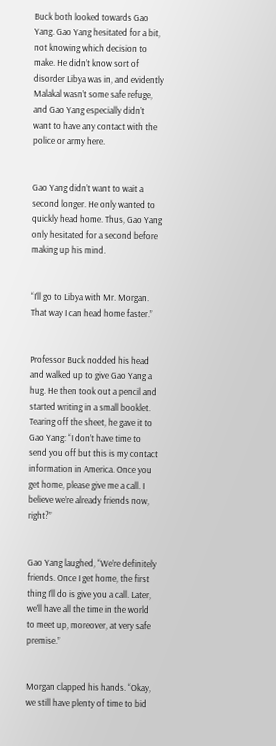Buck both looked towards Gao Yang. Gao Yang hesitated for a bit, not knowing which decision to make. He didn’t know sort of disorder Libya was in, and evidently Malakal wasn’t some safe refuge, and Gao Yang especially didn’t want to have any contact with the police or army here.


Gao Yang didn’t want to wait a second longer. He only wanted to quickly head home. Thus, Gao Yang only hesitated for a second before making up his mind.


“I’ll go to Libya with Mr. Morgan. That way I can head home faster.”


Professor Buck nodded his head and walked up to give Gao Yang a hug. He then took out a pencil and started writing in a small booklet. Tearing off the sheet, he gave it to Gao Yang: “I don’t have time to send you off but this is my contact information in America. Once you get home, please give me a call. I believe we’re already friends now, right?”


Gao Yang laughed, “We’re definitely friends. Once I get home, the first thing I’ll do is give you a call. Later, we’ll have all the time in the world to meet up, moreover, at very safe premise.”


Morgan clapped his hands. “Okay, we still have plenty of time to bid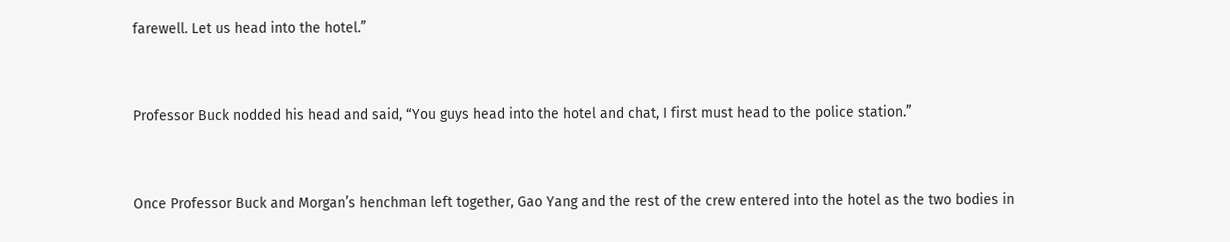farewell. Let us head into the hotel.”


Professor Buck nodded his head and said, “You guys head into the hotel and chat, I first must head to the police station.”


Once Professor Buck and Morgan’s henchman left together, Gao Yang and the rest of the crew entered into the hotel as the two bodies in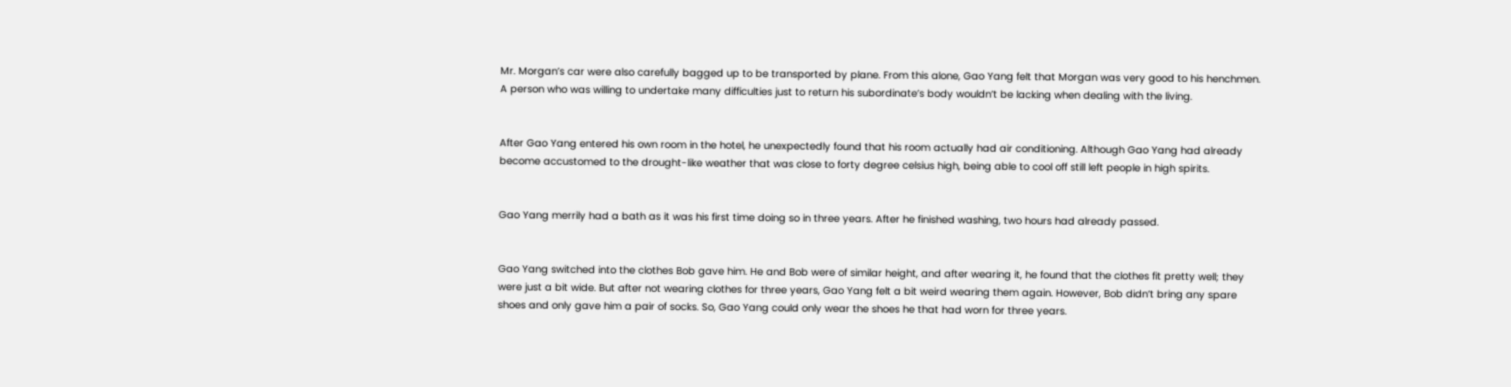Mr. Morgan’s car were also carefully bagged up to be transported by plane. From this alone, Gao Yang felt that Morgan was very good to his henchmen. A person who was willing to undertake many difficulties just to return his subordinate’s body wouldn’t be lacking when dealing with the living.


After Gao Yang entered his own room in the hotel, he unexpectedly found that his room actually had air conditioning. Although Gao Yang had already become accustomed to the drought-like weather that was close to forty degree celsius high, being able to cool off still left people in high spirits.


Gao Yang merrily had a bath as it was his first time doing so in three years. After he finished washing, two hours had already passed.


Gao Yang switched into the clothes Bob gave him. He and Bob were of similar height, and after wearing it, he found that the clothes fit pretty well; they were just a bit wide. But after not wearing clothes for three years, Gao Yang felt a bit weird wearing them again. However, Bob didn’t bring any spare shoes and only gave him a pair of socks. So, Gao Yang could only wear the shoes he that had worn for three years.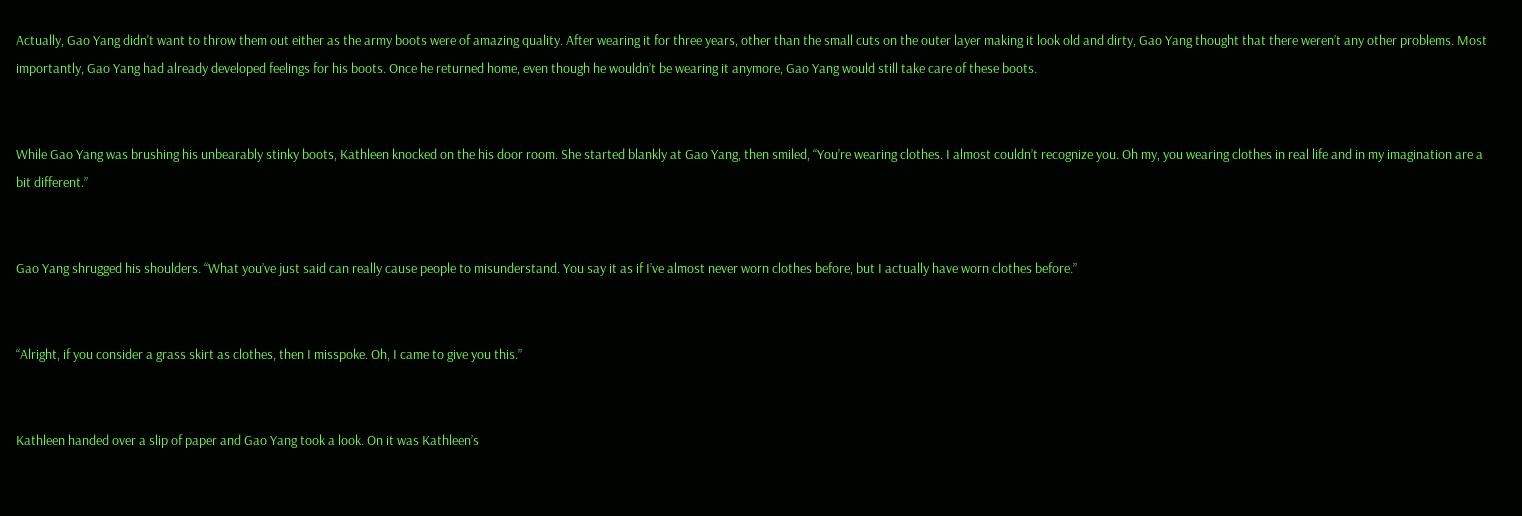Actually, Gao Yang didn't want to throw them out either as the army boots were of amazing quality. After wearing it for three years, other than the small cuts on the outer layer making it look old and dirty, Gao Yang thought that there weren’t any other problems. Most importantly, Gao Yang had already developed feelings for his boots. Once he returned home, even though he wouldn’t be wearing it anymore, Gao Yang would still take care of these boots.


While Gao Yang was brushing his unbearably stinky boots, Kathleen knocked on the his door room. She started blankly at Gao Yang, then smiled, “You’re wearing clothes. I almost couldn’t recognize you. Oh my, you wearing clothes in real life and in my imagination are a bit different.”


Gao Yang shrugged his shoulders. “What you’ve just said can really cause people to misunderstand. You say it as if I’ve almost never worn clothes before, but I actually have worn clothes before.”


“Alright, if you consider a grass skirt as clothes, then I misspoke. Oh, I came to give you this.”


Kathleen handed over a slip of paper and Gao Yang took a look. On it was Kathleen’s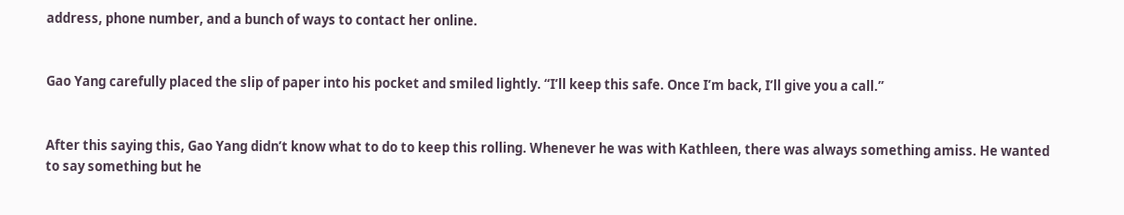address, phone number, and a bunch of ways to contact her online.


Gao Yang carefully placed the slip of paper into his pocket and smiled lightly. “I’ll keep this safe. Once I’m back, I’ll give you a call.”


After this saying this, Gao Yang didn’t know what to do to keep this rolling. Whenever he was with Kathleen, there was always something amiss. He wanted to say something but he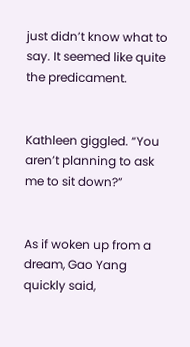just didn’t know what to say. It seemed like quite the predicament.


Kathleen giggled. “You aren’t planning to ask me to sit down?”


As if woken up from a dream, Gao Yang quickly said,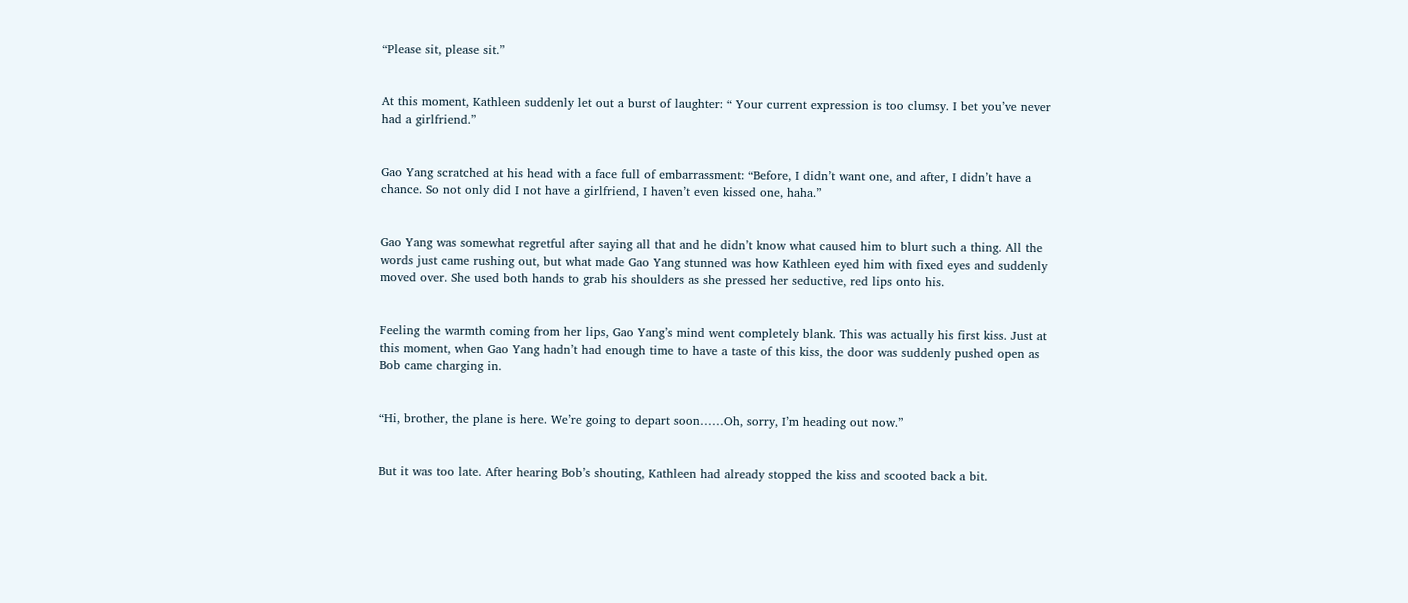“Please sit, please sit.”


At this moment, Kathleen suddenly let out a burst of laughter: “ Your current expression is too clumsy. I bet you’ve never had a girlfriend.”


Gao Yang scratched at his head with a face full of embarrassment: “Before, I didn’t want one, and after, I didn’t have a chance. So not only did I not have a girlfriend, I haven’t even kissed one, haha.”


Gao Yang was somewhat regretful after saying all that and he didn’t know what caused him to blurt such a thing. All the words just came rushing out, but what made Gao Yang stunned was how Kathleen eyed him with fixed eyes and suddenly moved over. She used both hands to grab his shoulders as she pressed her seductive, red lips onto his.


Feeling the warmth coming from her lips, Gao Yang’s mind went completely blank. This was actually his first kiss. Just at this moment, when Gao Yang hadn’t had enough time to have a taste of this kiss, the door was suddenly pushed open as Bob came charging in.


“Hi, brother, the plane is here. We’re going to depart soon……Oh, sorry, I’m heading out now.”


But it was too late. After hearing Bob’s shouting, Kathleen had already stopped the kiss and scooted back a bit.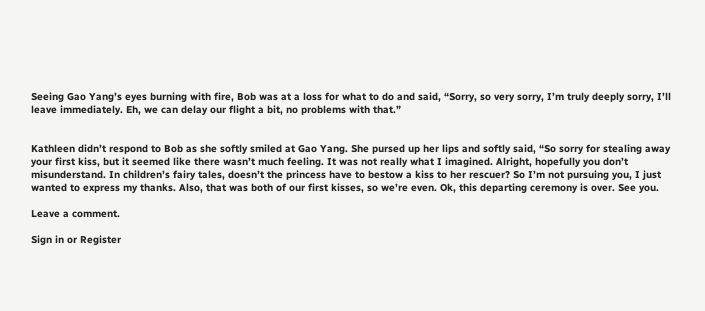Seeing Gao Yang’s eyes burning with fire, Bob was at a loss for what to do and said, “Sorry, so very sorry, I’m truly deeply sorry, I’ll leave immediately. Eh, we can delay our flight a bit, no problems with that.”


Kathleen didn’t respond to Bob as she softly smiled at Gao Yang. She pursed up her lips and softly said, “So sorry for stealing away your first kiss, but it seemed like there wasn’t much feeling. It was not really what I imagined. Alright, hopefully you don’t misunderstand. In children’s fairy tales, doesn’t the princess have to bestow a kiss to her rescuer? So I’m not pursuing you, I just wanted to express my thanks. Also, that was both of our first kisses, so we’re even. Ok, this departing ceremony is over. See you.

Leave a comment.

Sign in or Register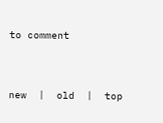to comment



new  |  old  |  top